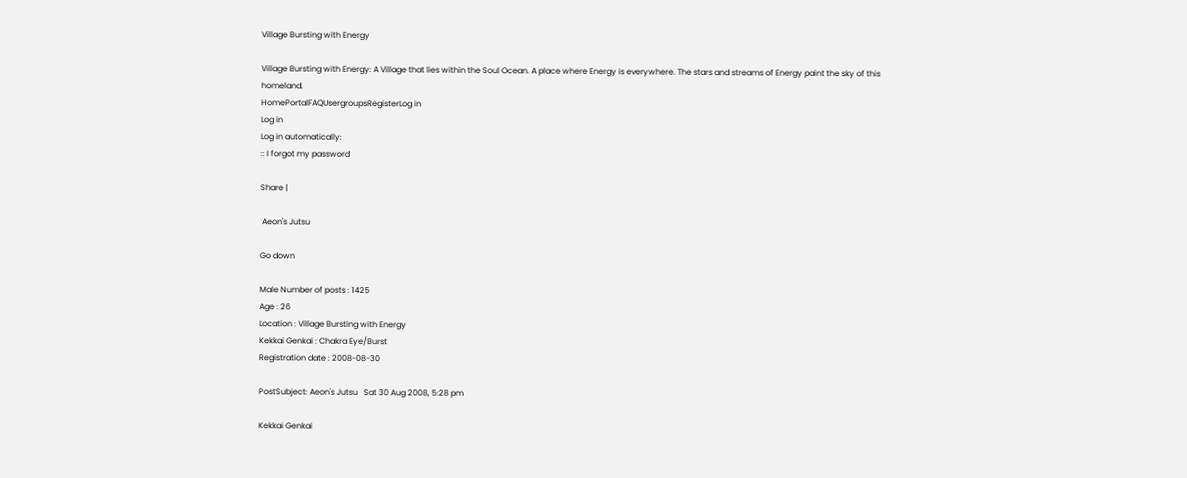Village Bursting with Energy

Village Bursting with Energy: A Village that lies within the Soul Ocean. A place where Energy is everywhere. The stars and streams of Energy paint the sky of this homeland.
HomePortalFAQUsergroupsRegisterLog in
Log in
Log in automatically:
:: I forgot my password

Share |

 Aeon's Jutsu

Go down

Male Number of posts : 1425
Age : 26
Location : Village Bursting with Energy
Kekkai Genkai : Chakra Eye/Burst
Registration date : 2008-08-30

PostSubject: Aeon's Jutsu   Sat 30 Aug 2008, 5:28 pm

Kekkai Genkai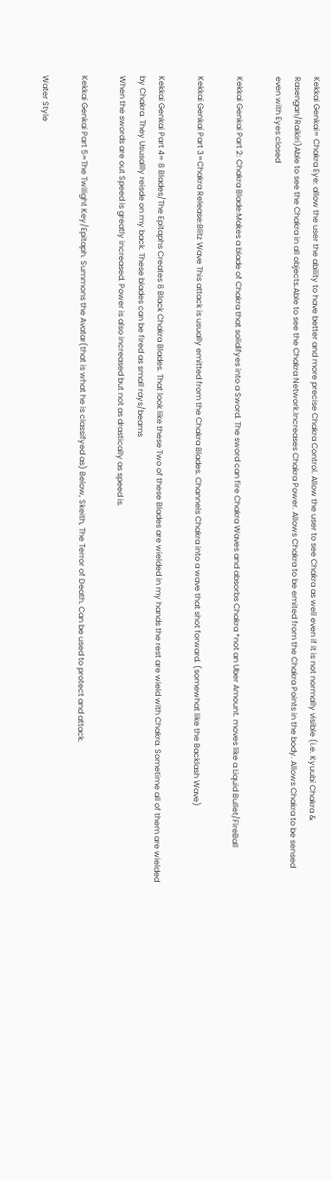Kekkai Genkai= Chakra Eye: allow the user the ability to have better and more precise Chakra Control. Allow the user to see Chakra as well even if it is not normally visible (i.e. Kyuubi Chakra & Rasengan/Raikiri)Able to see the Chakra in all objects.Able to see the Chakra Network.Increases Chakra Power. Allows Chakra to be emited from the Chakra Points in the body. Allows Chakra to be sensed even with Eyes closed

Kekkai Genkai Part 2: Chakra Blade:Makes a blade of Chakra that solidifyes into a Sword. The sword can fire Chakra Waves and absorbs Chakra *not an Uber Amount. moves like a Liquid Bullet/FireBall

Kekkai Genkai Part 3=Chakra Release:Blitz Wave This attack is usually emitted from the Chakra Blades. Channels Chakra into a wave that shot forward. (somewhat like the Backlash Wave)

Kekkai Genkai Part 4= 8 Blades/The Epitaphs Creates 8 Black Chakra Blades. That look like these Two of these Blades are wielded in my hands the rest are wield with Chakra. Sometime all of them are wielded by Chakra. They Ususallly reisde on my back. These blades can be fired as small rays/beams
When the swords are out Speed is greatly increased. Power is also increased but not as drastically as speed is.

Kekkai Genkai Part 5=The Twilight Key/Epitaph. Summons the Avatar(that is what he is classifyed as) Below, Skeith, The Terror of Death. Can be used to protect and attack.

Water Style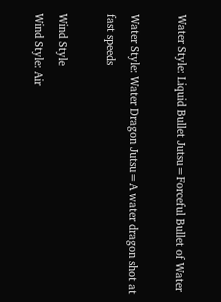Water Style: Liquid Bullet Jutsu=Forceful Bullet of Water

Water Style: Water Dragon Jutsu=A water dragon shot at fast speeds

Wind Style
Wind Style: Air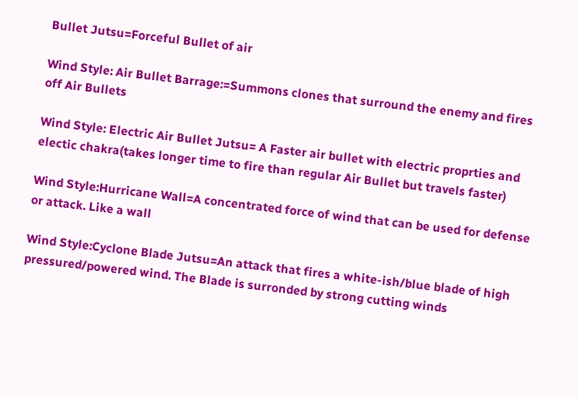Bullet Jutsu=Forceful Bullet of air

Wind Style: Air Bullet Barrage:=Summons clones that surround the enemy and fires off Air Bullets

Wind Style: Electric Air Bullet Jutsu= A Faster air bullet with electric proprties and electic chakra(takes longer time to fire than regular Air Bullet but travels faster)

Wind Style:Hurricane Wall=A concentrated force of wind that can be used for defense or attack. Like a wall

Wind Style:Cyclone Blade Jutsu=An attack that fires a white-ish/blue blade of high pressured/powered wind. The Blade is surronded by strong cutting winds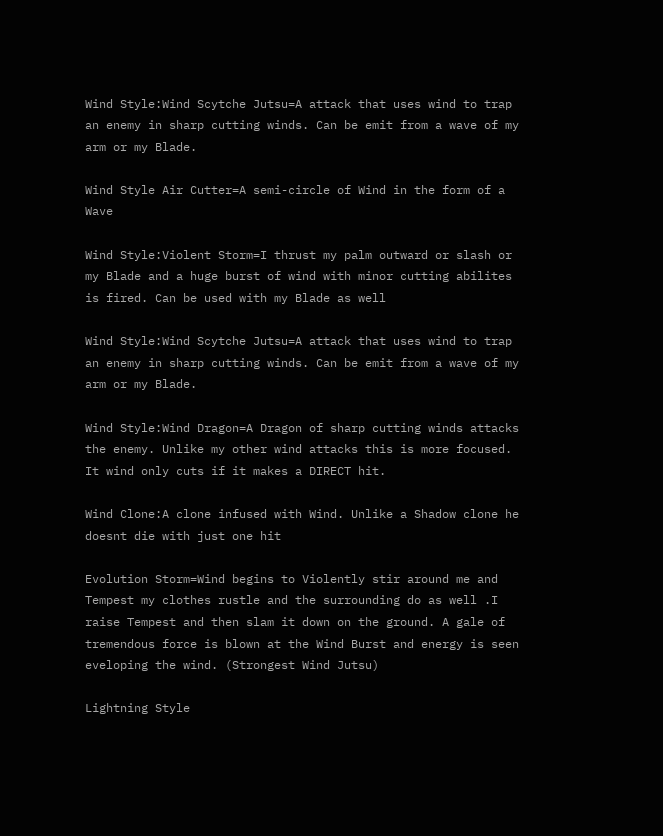Wind Style:Wind Scytche Jutsu=A attack that uses wind to trap an enemy in sharp cutting winds. Can be emit from a wave of my arm or my Blade.

Wind Style Air Cutter=A semi-circle of Wind in the form of a Wave

Wind Style:Violent Storm=I thrust my palm outward or slash or my Blade and a huge burst of wind with minor cutting abilites is fired. Can be used with my Blade as well

Wind Style:Wind Scytche Jutsu=A attack that uses wind to trap an enemy in sharp cutting winds. Can be emit from a wave of my arm or my Blade.

Wind Style:Wind Dragon=A Dragon of sharp cutting winds attacks the enemy. Unlike my other wind attacks this is more focused. It wind only cuts if it makes a DIRECT hit.

Wind Clone:A clone infused with Wind. Unlike a Shadow clone he doesnt die with just one hit

Evolution Storm=Wind begins to Violently stir around me and Tempest my clothes rustle and the surrounding do as well .I raise Tempest and then slam it down on the ground. A gale of tremendous force is blown at the Wind Burst and energy is seen eveloping the wind. (Strongest Wind Jutsu)

Lightning Style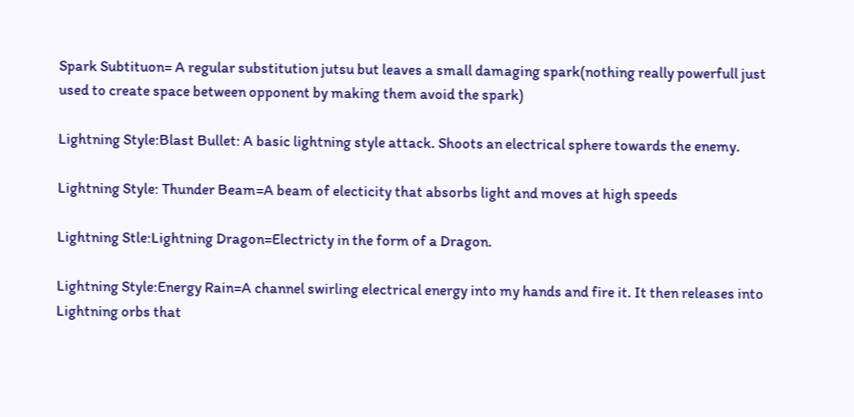Spark Subtituon= A regular substitution jutsu but leaves a small damaging spark(nothing really powerfull just used to create space between opponent by making them avoid the spark)

Lightning Style:Blast Bullet: A basic lightning style attack. Shoots an electrical sphere towards the enemy.

Lightning Style: Thunder Beam=A beam of electicity that absorbs light and moves at high speeds

Lightning Stle:Lightning Dragon=Electricty in the form of a Dragon.

Lightning Style:Energy Rain=A channel swirling electrical energy into my hands and fire it. It then releases into Lightning orbs that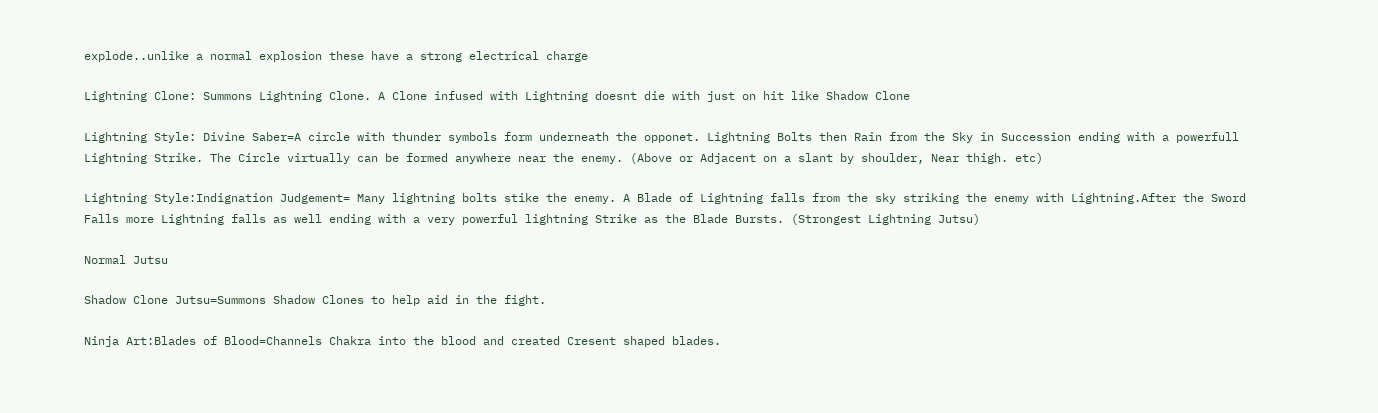explode..unlike a normal explosion these have a strong electrical charge

Lightning Clone: Summons Lightning Clone. A Clone infused with Lightning doesnt die with just on hit like Shadow Clone

Lightning Style: Divine Saber=A circle with thunder symbols form underneath the opponet. Lightning Bolts then Rain from the Sky in Succession ending with a powerfull Lightning Strike. The Circle virtually can be formed anywhere near the enemy. (Above or Adjacent on a slant by shoulder, Near thigh. etc)

Lightning Style:Indignation Judgement= Many lightning bolts stike the enemy. A Blade of Lightning falls from the sky striking the enemy with Lightning.After the Sword Falls more Lightning falls as well ending with a very powerful lightning Strike as the Blade Bursts. (Strongest Lightning Jutsu)

Normal Jutsu

Shadow Clone Jutsu=Summons Shadow Clones to help aid in the fight.

Ninja Art:Blades of Blood=Channels Chakra into the blood and created Cresent shaped blades.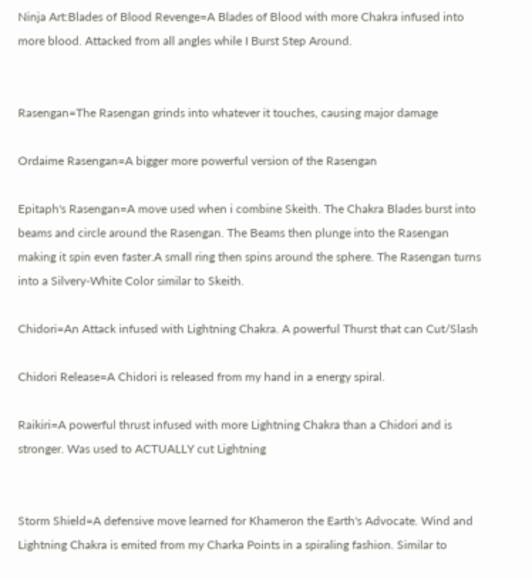Ninja Art:Blades of Blood Revenge=A Blades of Blood with more Chakra infused into more blood. Attacked from all angles while I Burst Step Around.


Rasengan=The Rasengan grinds into whatever it touches, causing major damage

Ordaime Rasengan=A bigger more powerful version of the Rasengan

Epitaph's Rasengan=A move used when i combine Skeith. The Chakra Blades burst into beams and circle around the Rasengan. The Beams then plunge into the Rasengan making it spin even faster.A small ring then spins around the sphere. The Rasengan turns into a Silvery-White Color similar to Skeith.

Chidori=An Attack infused with Lightning Chakra. A powerful Thurst that can Cut/Slash

Chidori Release=A Chidori is released from my hand in a energy spiral.

Raikiri=A powerful thrust infused with more Lightning Chakra than a Chidori and is stronger. Was used to ACTUALLY cut Lightning


Storm Shield=A defensive move learned for Khameron the Earth's Advocate. Wind and Lightning Chakra is emited from my Charka Points in a spiraling fashion. Similar to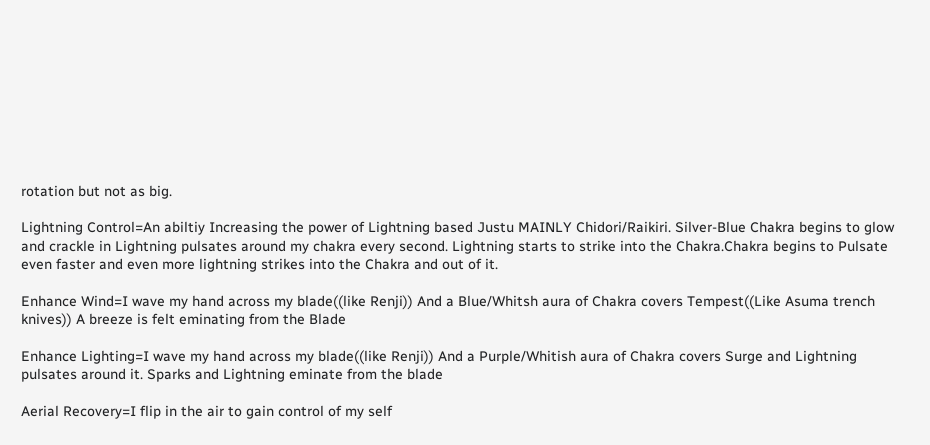rotation but not as big.

Lightning Control=An abiltiy Increasing the power of Lightning based Justu MAINLY Chidori/Raikiri. Silver-Blue Chakra begins to glow and crackle in Lightning pulsates around my chakra every second. Lightning starts to strike into the Chakra.Chakra begins to Pulsate even faster and even more lightning strikes into the Chakra and out of it.

Enhance Wind=I wave my hand across my blade((like Renji)) And a Blue/Whitsh aura of Chakra covers Tempest((Like Asuma trench knives)) A breeze is felt eminating from the Blade

Enhance Lighting=I wave my hand across my blade((like Renji)) And a Purple/Whitish aura of Chakra covers Surge and Lightning pulsates around it. Sparks and Lightning eminate from the blade

Aerial Recovery=I flip in the air to gain control of my self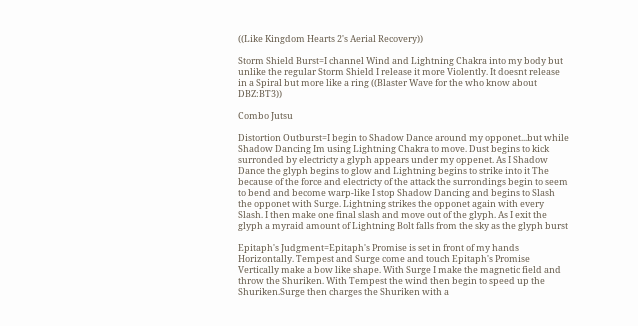((Like Kingdom Hearts 2's Aerial Recovery))

Storm Shield Burst=I channel Wind and Lightning Chakra into my body but unlike the regular Storm Shield I release it more Violently. It doesnt release in a Spiral but more like a ring ((Blaster Wave for the who know about DBZ:BT3))

Combo Jutsu

Distortion Outburst=I begin to Shadow Dance around my opponet...but while Shadow Dancing Im using Lightning Chakra to move. Dust begins to kick surronded by electricty a glyph appears under my oppenet. As I Shadow Dance the glyph begins to glow and Lightning begins to strike into it The because of the force and electricty of the attack the surrondings begin to seem to bend and become warp-like I stop Shadow Dancing and begins to Slash the opponet with Surge. Lightning strikes the opponet again with every Slash. I then make one final slash and move out of the glyph. As I exit the glyph a myraid amount of Lightning Bolt falls from the sky as the glyph burst

Epitaph's Judgment=Epitaph's Promise is set in front of my hands Horizontally. Tempest and Surge come and touch Epitaph's Promise Vertically make a bow like shape. With Surge I make the magnetic field and throw the Shuriken. With Tempest the wind then begin to speed up the Shuriken.Surge then charges the Shuriken with a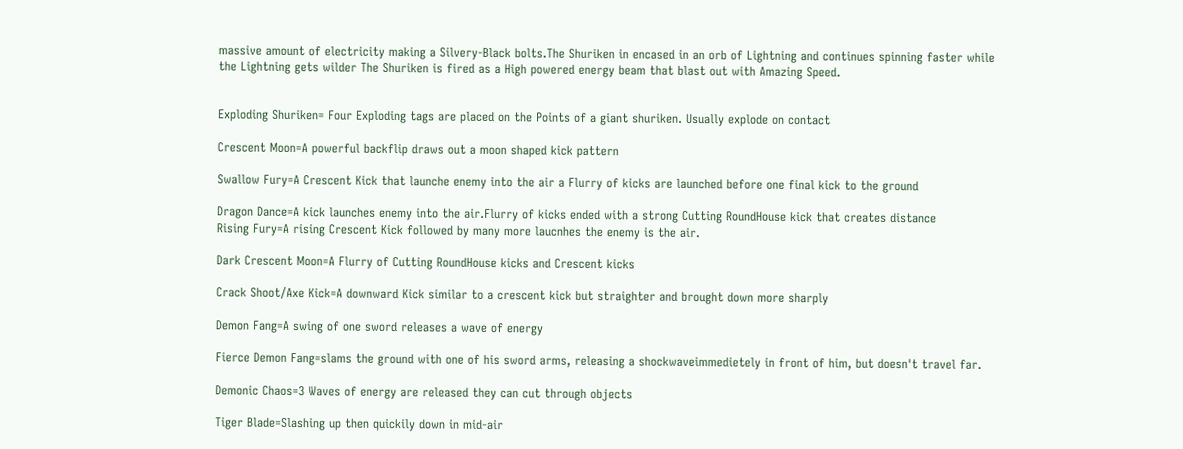massive amount of electricity making a Silvery-Black bolts.The Shuriken in encased in an orb of Lightning and continues spinning faster while the Lightning gets wilder The Shuriken is fired as a High powered energy beam that blast out with Amazing Speed.


Exploding Shuriken= Four Exploding tags are placed on the Points of a giant shuriken. Usually explode on contact

Crescent Moon=A powerful backflip draws out a moon shaped kick pattern

Swallow Fury=A Crescent Kick that launche enemy into the air a Flurry of kicks are launched before one final kick to the ground

Dragon Dance=A kick launches enemy into the air.Flurry of kicks ended with a strong Cutting RoundHouse kick that creates distance
Rising Fury=A rising Crescent Kick followed by many more laucnhes the enemy is the air.

Dark Crescent Moon=A Flurry of Cutting RoundHouse kicks and Crescent kicks

Crack Shoot/Axe Kick=A downward Kick similar to a crescent kick but straighter and brought down more sharply

Demon Fang=A swing of one sword releases a wave of energy

Fierce Demon Fang=slams the ground with one of his sword arms, releasing a shockwaveimmedietely in front of him, but doesn't travel far.

Demonic Chaos=3 Waves of energy are released they can cut through objects

Tiger Blade=Slashing up then quickily down in mid-air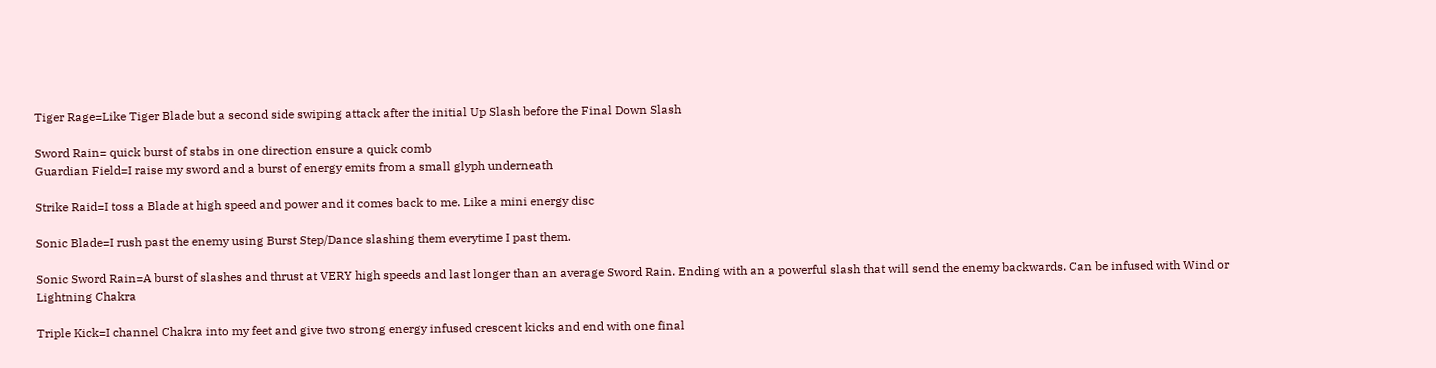Tiger Rage=Like Tiger Blade but a second side swiping attack after the initial Up Slash before the Final Down Slash

Sword Rain= quick burst of stabs in one direction ensure a quick comb
Guardian Field=I raise my sword and a burst of energy emits from a small glyph underneath

Strike Raid=I toss a Blade at high speed and power and it comes back to me. Like a mini energy disc

Sonic Blade=I rush past the enemy using Burst Step/Dance slashing them everytime I past them.

Sonic Sword Rain=A burst of slashes and thrust at VERY high speeds and last longer than an average Sword Rain. Ending with an a powerful slash that will send the enemy backwards. Can be infused with Wind or Lightning Chakra

Triple Kick=I channel Chakra into my feet and give two strong energy infused crescent kicks and end with one final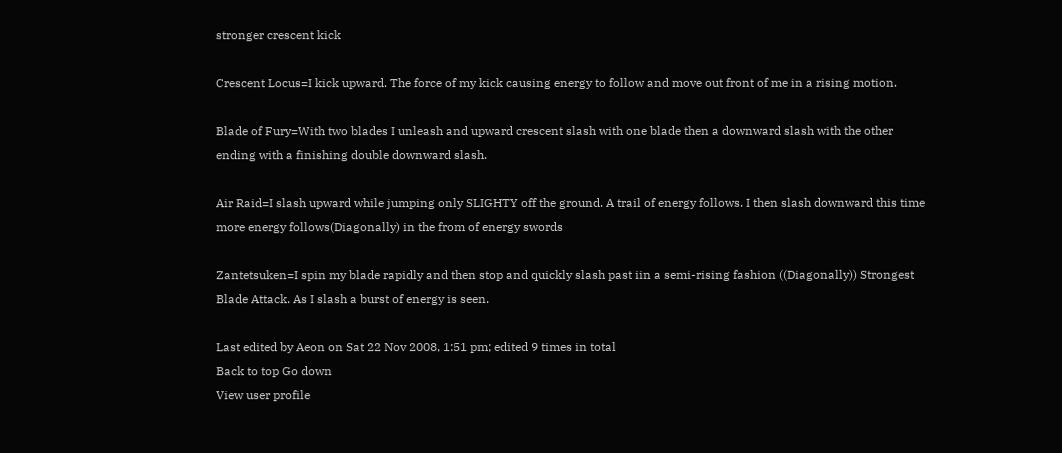stronger crescent kick

Crescent Locus=I kick upward. The force of my kick causing energy to follow and move out front of me in a rising motion.

Blade of Fury=With two blades I unleash and upward crescent slash with one blade then a downward slash with the other ending with a finishing double downward slash.

Air Raid=I slash upward while jumping only SLIGHTY off the ground. A trail of energy follows. I then slash downward this time more energy follows(Diagonally) in the from of energy swords

Zantetsuken=I spin my blade rapidly and then stop and quickly slash past iin a semi-rising fashion ((Diagonally)) Strongest Blade Attack. As I slash a burst of energy is seen.

Last edited by Aeon on Sat 22 Nov 2008, 1:51 pm; edited 9 times in total
Back to top Go down
View user profile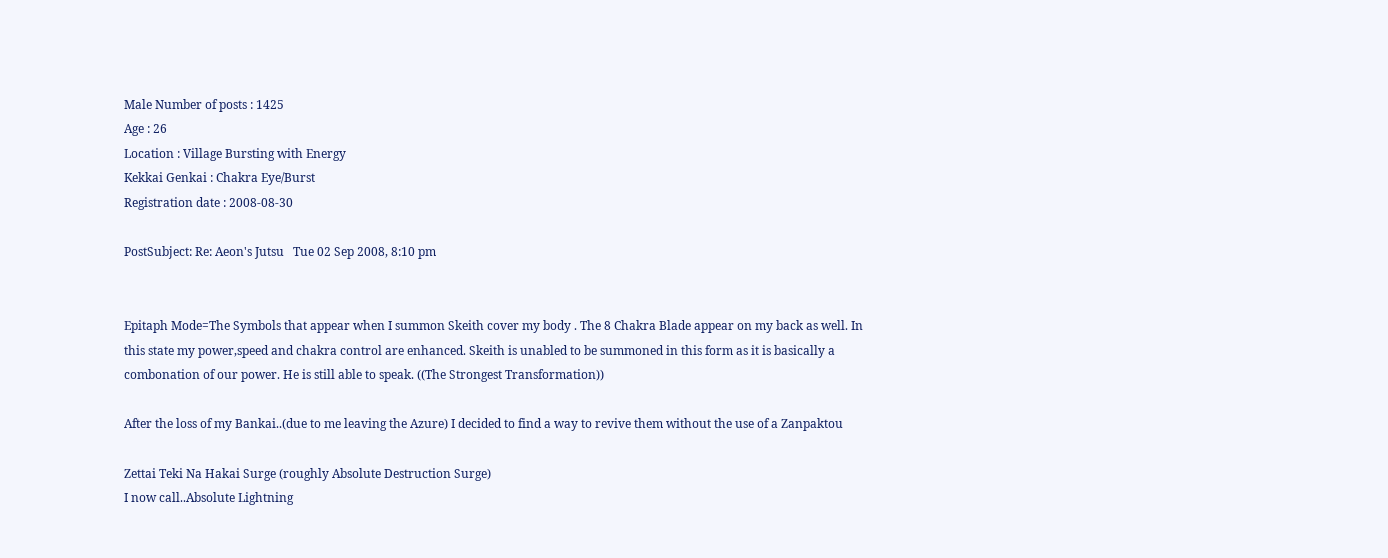Male Number of posts : 1425
Age : 26
Location : Village Bursting with Energy
Kekkai Genkai : Chakra Eye/Burst
Registration date : 2008-08-30

PostSubject: Re: Aeon's Jutsu   Tue 02 Sep 2008, 8:10 pm


Epitaph Mode=The Symbols that appear when I summon Skeith cover my body . The 8 Chakra Blade appear on my back as well. In this state my power,speed and chakra control are enhanced. Skeith is unabled to be summoned in this form as it is basically a combonation of our power. He is still able to speak. ((The Strongest Transformation))

After the loss of my Bankai..(due to me leaving the Azure) I decided to find a way to revive them without the use of a Zanpaktou

Zettai Teki Na Hakai Surge (roughly Absolute Destruction Surge)
I now call..Absolute Lightning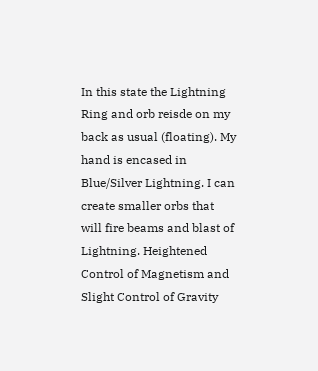In this state the Lightning Ring and orb reisde on my back as usual (floating). My hand is encased in Blue/Silver Lightning. I can create smaller orbs that will fire beams and blast of Lightning. Heightened Control of Magnetism and Slight Control of Gravity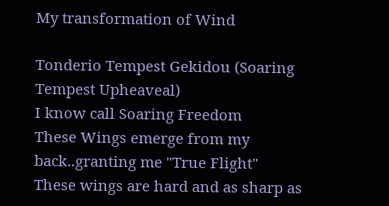My transformation of Wind

Tonderio Tempest Gekidou (Soaring Tempest Upheaveal)
I know call Soaring Freedom
These Wings emerge from my back..granting me "True Flight"
These wings are hard and as sharp as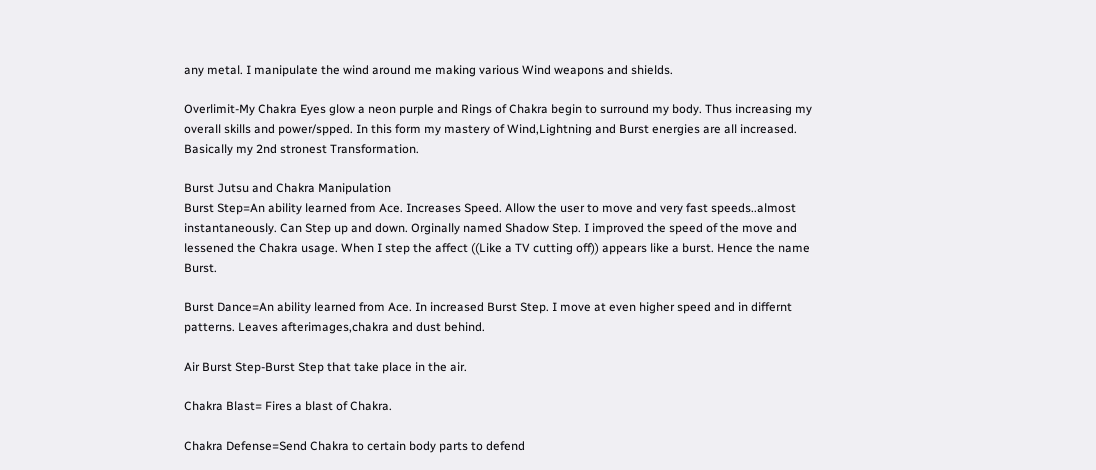any metal. I manipulate the wind around me making various Wind weapons and shields.

Overlimit-My Chakra Eyes glow a neon purple and Rings of Chakra begin to surround my body. Thus increasing my overall skills and power/spped. In this form my mastery of Wind,Lightning and Burst energies are all increased. Basically my 2nd stronest Transformation.

Burst Jutsu and Chakra Manipulation
Burst Step=An ability learned from Ace. Increases Speed. Allow the user to move and very fast speeds..almost instantaneously. Can Step up and down. Orginally named Shadow Step. I improved the speed of the move and lessened the Chakra usage. When I step the affect ((Like a TV cutting off)) appears like a burst. Hence the name Burst.

Burst Dance=An ability learned from Ace. In increased Burst Step. I move at even higher speed and in differnt patterns. Leaves afterimages,chakra and dust behind.

Air Burst Step-Burst Step that take place in the air.

Chakra Blast= Fires a blast of Chakra.

Chakra Defense=Send Chakra to certain body parts to defend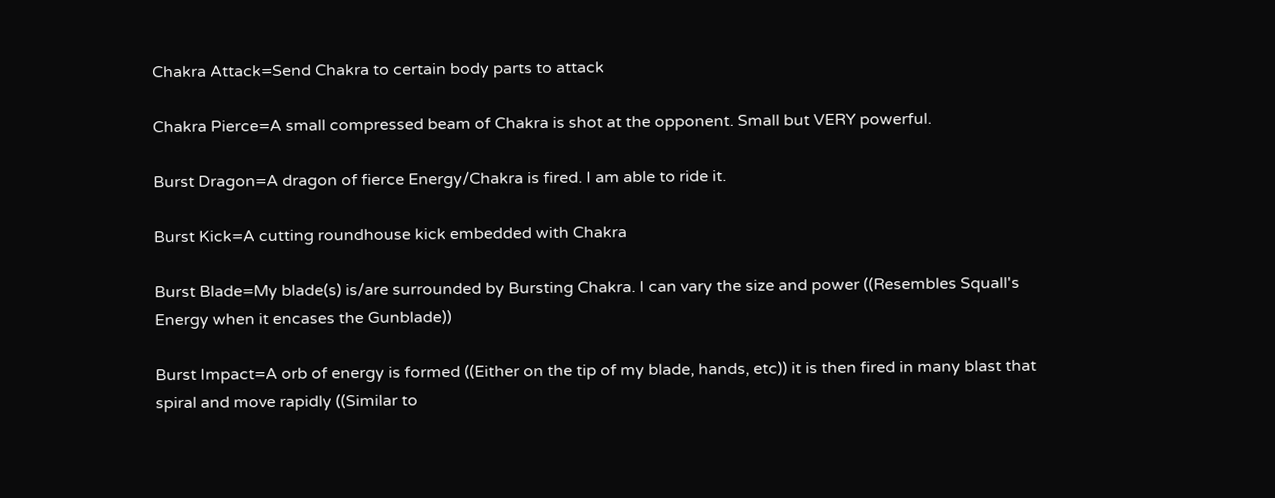Chakra Attack=Send Chakra to certain body parts to attack

Chakra Pierce=A small compressed beam of Chakra is shot at the opponent. Small but VERY powerful.

Burst Dragon=A dragon of fierce Energy/Chakra is fired. I am able to ride it.

Burst Kick=A cutting roundhouse kick embedded with Chakra

Burst Blade=My blade(s) is/are surrounded by Bursting Chakra. I can vary the size and power ((Resembles Squall's Energy when it encases the Gunblade))

Burst Impact=A orb of energy is formed ((Either on the tip of my blade, hands, etc)) it is then fired in many blast that spiral and move rapidly ((Similar to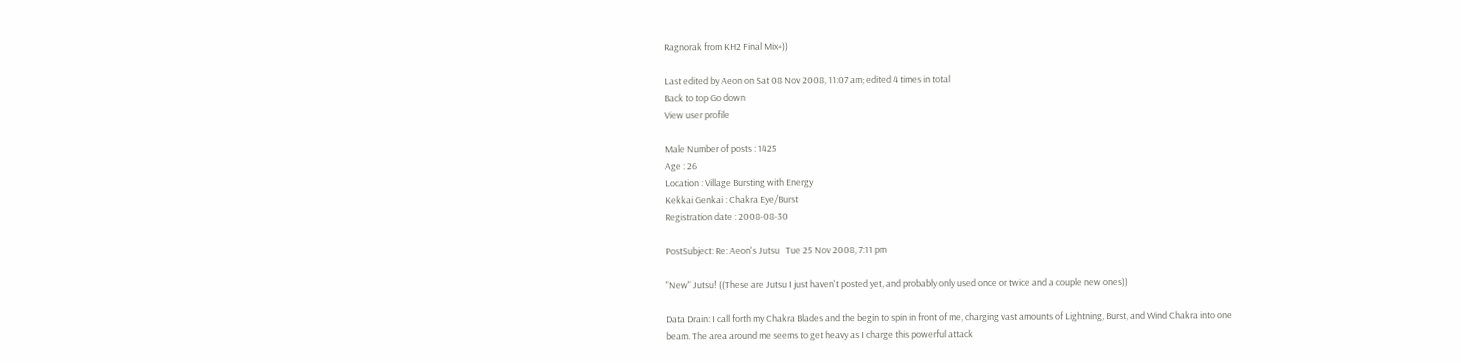Ragnorak from KH2 Final Mix+))

Last edited by Aeon on Sat 08 Nov 2008, 11:07 am; edited 4 times in total
Back to top Go down
View user profile

Male Number of posts : 1425
Age : 26
Location : Village Bursting with Energy
Kekkai Genkai : Chakra Eye/Burst
Registration date : 2008-08-30

PostSubject: Re: Aeon's Jutsu   Tue 25 Nov 2008, 7:11 pm

"New" Jutsu! ((These are Jutsu I just haven't posted yet, and probably only used once or twice and a couple new ones))

Data Drain: I call forth my Chakra Blades and the begin to spin in front of me, charging vast amounts of Lightning, Burst, and Wind Chakra into one beam. The area around me seems to get heavy as I charge this powerful attack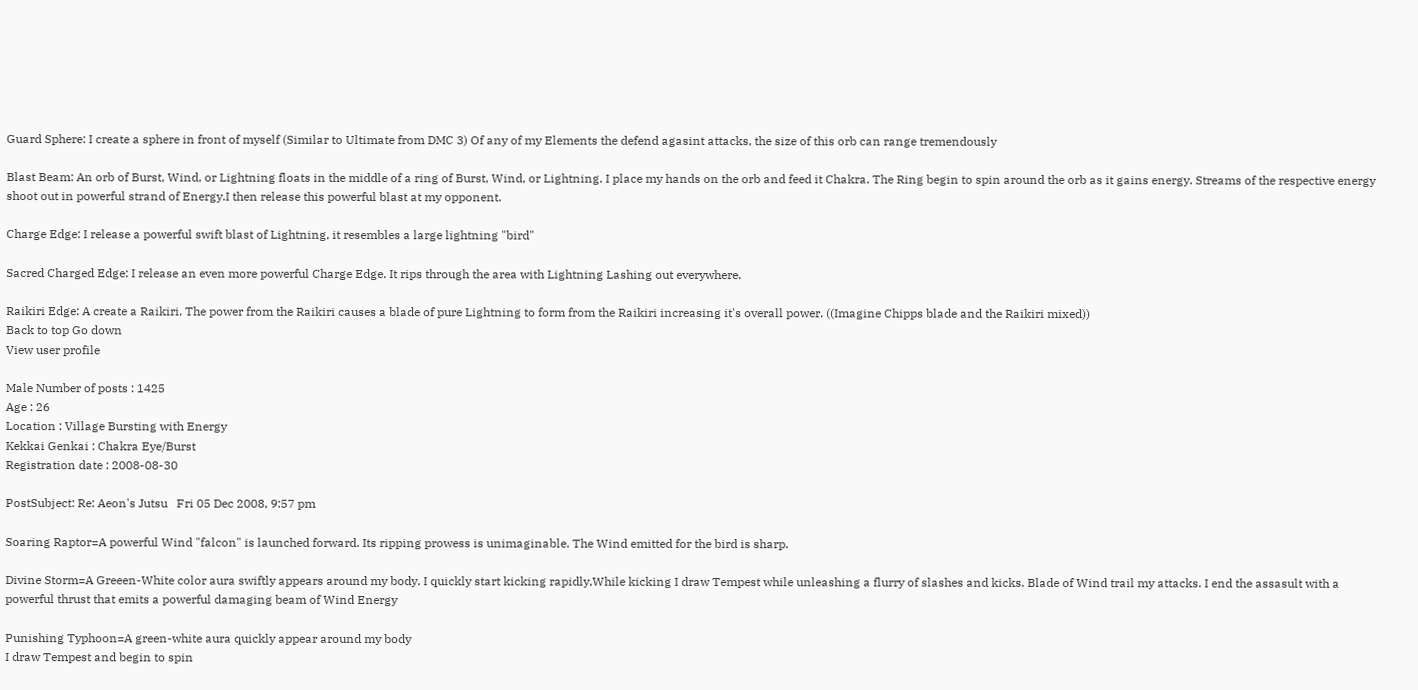Guard Sphere: I create a sphere in front of myself (Similar to Ultimate from DMC 3) Of any of my Elements the defend agasint attacks, the size of this orb can range tremendously

Blast Beam: An orb of Burst, Wind, or Lightning floats in the middle of a ring of Burst, Wind, or Lightning. I place my hands on the orb and feed it Chakra. The Ring begin to spin around the orb as it gains energy. Streams of the respective energy shoot out in powerful strand of Energy.I then release this powerful blast at my opponent.

Charge Edge: I release a powerful swift blast of Lightning, it resembles a large lightning "bird"

Sacred Charged Edge: I release an even more powerful Charge Edge. It rips through the area with Lightning Lashing out everywhere.

Raikiri Edge: A create a Raikiri. The power from the Raikiri causes a blade of pure Lightning to form from the Raikiri increasing it's overall power. ((Imagine Chipps blade and the Raikiri mixed))
Back to top Go down
View user profile

Male Number of posts : 1425
Age : 26
Location : Village Bursting with Energy
Kekkai Genkai : Chakra Eye/Burst
Registration date : 2008-08-30

PostSubject: Re: Aeon's Jutsu   Fri 05 Dec 2008, 9:57 pm

Soaring Raptor=A powerful Wind "falcon" is launched forward. Its ripping prowess is unimaginable. The Wind emitted for the bird is sharp.

Divine Storm=A Greeen-White color aura swiftly appears around my body. I quickly start kicking rapidly,While kicking I draw Tempest while unleashing a flurry of slashes and kicks. Blade of Wind trail my attacks. I end the assasult with a powerful thrust that emits a powerful damaging beam of Wind Energy

Punishing Typhoon=A green-white aura quickly appear around my body
I draw Tempest and begin to spin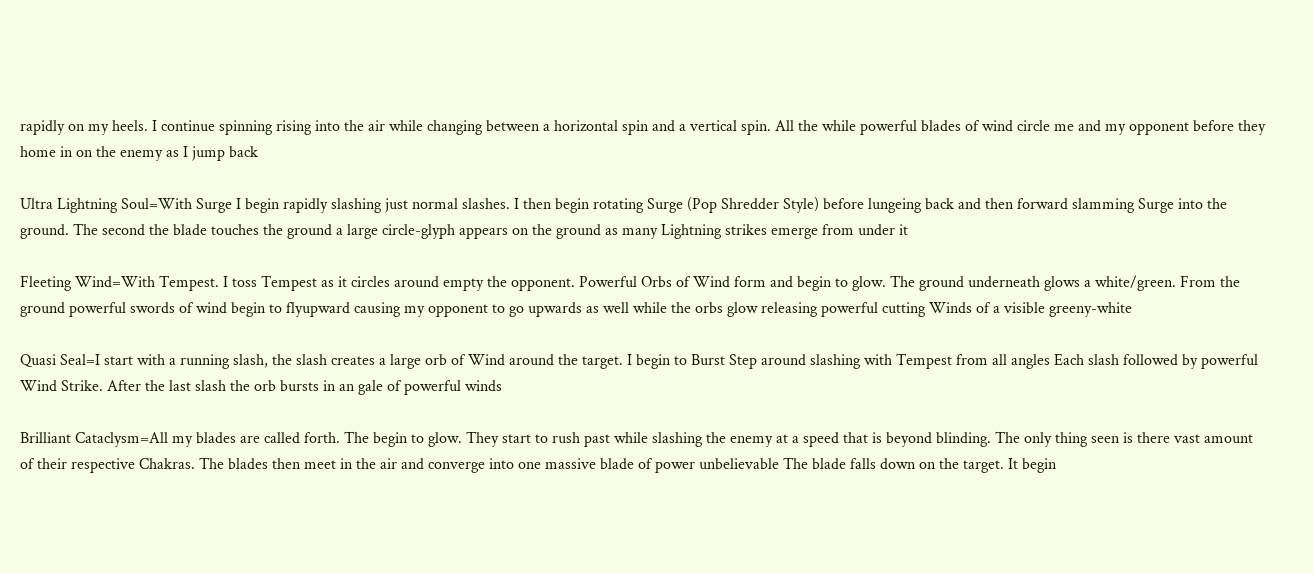rapidly on my heels. I continue spinning rising into the air while changing between a horizontal spin and a vertical spin. All the while powerful blades of wind circle me and my opponent before they home in on the enemy as I jump back

Ultra Lightning Soul=With Surge I begin rapidly slashing just normal slashes. I then begin rotating Surge (Pop Shredder Style) before lungeing back and then forward slamming Surge into the ground. The second the blade touches the ground a large circle-glyph appears on the ground as many Lightning strikes emerge from under it

Fleeting Wind=With Tempest. I toss Tempest as it circles around empty the opponent. Powerful Orbs of Wind form and begin to glow. The ground underneath glows a white/green. From the ground powerful swords of wind begin to flyupward causing my opponent to go upwards as well while the orbs glow releasing powerful cutting Winds of a visible greeny-white

Quasi Seal=I start with a running slash, the slash creates a large orb of Wind around the target. I begin to Burst Step around slashing with Tempest from all angles Each slash followed by powerful Wind Strike. After the last slash the orb bursts in an gale of powerful winds

Brilliant Cataclysm=All my blades are called forth. The begin to glow. They start to rush past while slashing the enemy at a speed that is beyond blinding. The only thing seen is there vast amount of their respective Chakras. The blades then meet in the air and converge into one massive blade of power unbelievable The blade falls down on the target. It begin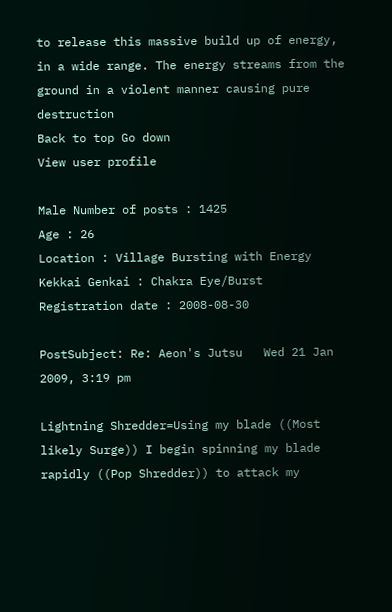to release this massive build up of energy, in a wide range. The energy streams from the ground in a violent manner causing pure destruction
Back to top Go down
View user profile

Male Number of posts : 1425
Age : 26
Location : Village Bursting with Energy
Kekkai Genkai : Chakra Eye/Burst
Registration date : 2008-08-30

PostSubject: Re: Aeon's Jutsu   Wed 21 Jan 2009, 3:19 pm

Lightning Shredder=Using my blade ((Most likely Surge)) I begin spinning my blade rapidly ((Pop Shredder)) to attack my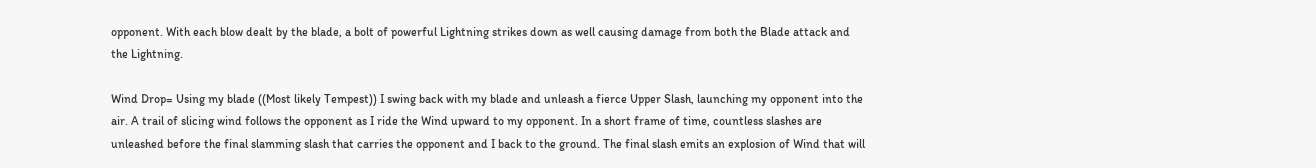opponent. With each blow dealt by the blade, a bolt of powerful Lightning strikes down as well causing damage from both the Blade attack and the Lightning.

Wind Drop= Using my blade ((Most likely Tempest)) I swing back with my blade and unleash a fierce Upper Slash, launching my opponent into the air. A trail of slicing wind follows the opponent as I ride the Wind upward to my opponent. In a short frame of time, countless slashes are unleashed before the final slamming slash that carries the opponent and I back to the ground. The final slash emits an explosion of Wind that will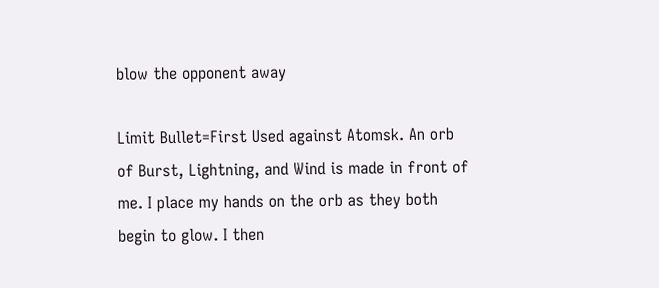blow the opponent away

Limit Bullet=First Used against Atomsk. An orb of Burst, Lightning, and Wind is made in front of me. I place my hands on the orb as they both begin to glow. I then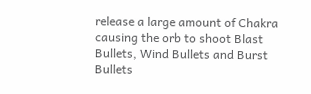release a large amount of Chakra causing the orb to shoot Blast Bullets, Wind Bullets and Burst Bullets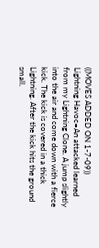((MOVES ADDED ON 1-7-09))
Lightning Havoc=An attacked learned from my Lightning Clone. A jump slightly into the air and come down with a fierce kick. The kick is covered in a thick Lightning. After the kick hits the ground small.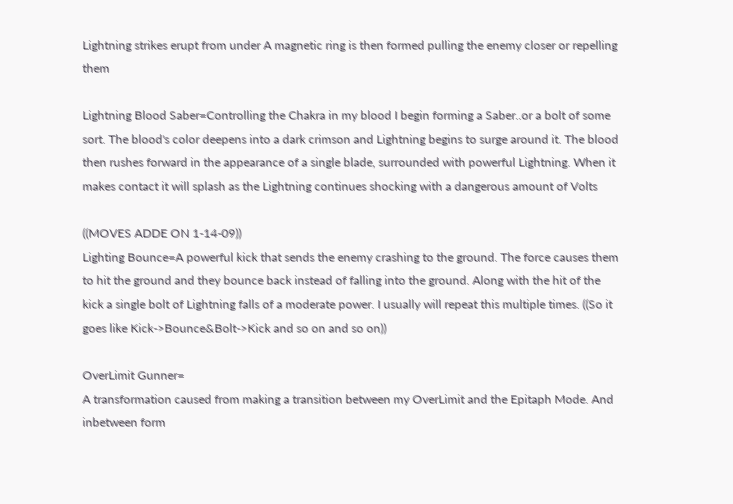Lightning strikes erupt from under A magnetic ring is then formed pulling the enemy closer or repelling them

Lightning Blood Saber=Controlling the Chakra in my blood I begin forming a Saber..or a bolt of some sort. The blood's color deepens into a dark crimson and Lightning begins to surge around it. The blood then rushes forward in the appearance of a single blade, surrounded with powerful Lightning. When it makes contact it will splash as the Lightning continues shocking with a dangerous amount of Volts

((MOVES ADDE ON 1-14-09))
Lighting Bounce=A powerful kick that sends the enemy crashing to the ground. The force causes them to hit the ground and they bounce back instead of falling into the ground. Along with the hit of the kick a single bolt of Lightning falls of a moderate power. I usually will repeat this multiple times. ((So it goes like Kick->Bounce&Bolt->Kick and so on and so on))

OverLimit Gunner=
A transformation caused from making a transition between my OverLimit and the Epitaph Mode. And inbetween form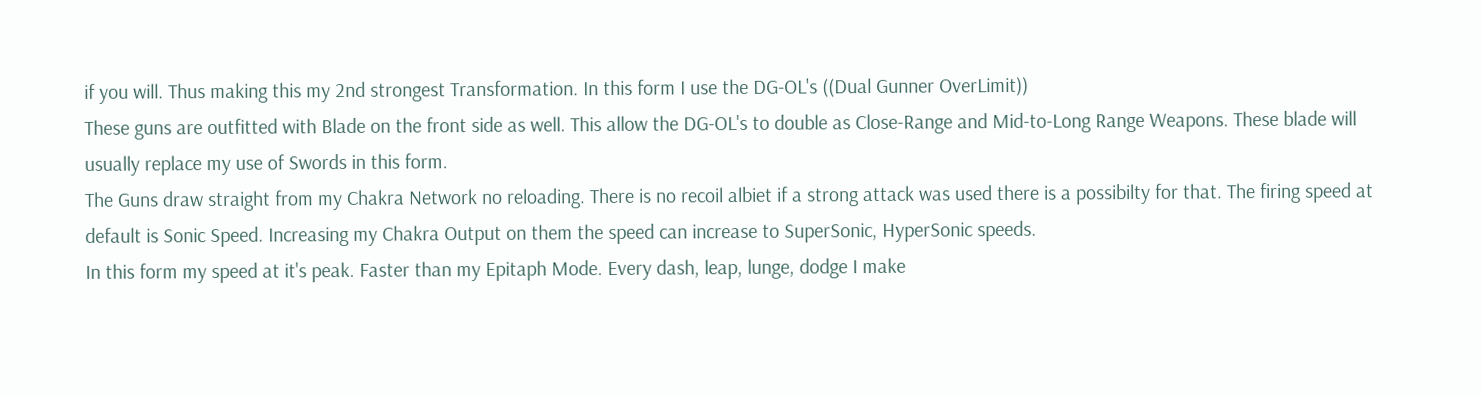if you will. Thus making this my 2nd strongest Transformation. In this form I use the DG-OL's ((Dual Gunner OverLimit))
These guns are outfitted with Blade on the front side as well. This allow the DG-OL's to double as Close-Range and Mid-to-Long Range Weapons. These blade will usually replace my use of Swords in this form.
The Guns draw straight from my Chakra Network no reloading. There is no recoil albiet if a strong attack was used there is a possibilty for that. The firing speed at default is Sonic Speed. Increasing my Chakra Output on them the speed can increase to SuperSonic, HyperSonic speeds.
In this form my speed at it's peak. Faster than my Epitaph Mode. Every dash, leap, lunge, dodge I make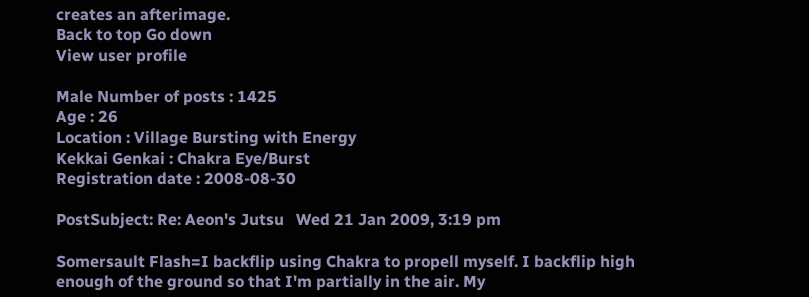creates an afterimage.
Back to top Go down
View user profile

Male Number of posts : 1425
Age : 26
Location : Village Bursting with Energy
Kekkai Genkai : Chakra Eye/Burst
Registration date : 2008-08-30

PostSubject: Re: Aeon's Jutsu   Wed 21 Jan 2009, 3:19 pm

Somersault Flash=I backflip using Chakra to propell myself. I backflip high enough of the ground so that I'm partially in the air. My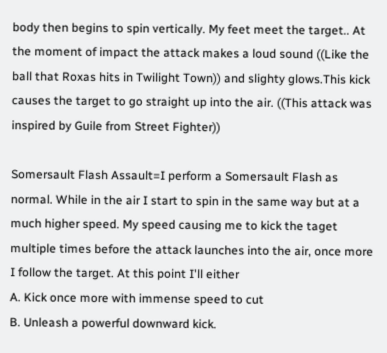body then begins to spin vertically. My feet meet the target.. At the moment of impact the attack makes a loud sound ((Like the ball that Roxas hits in Twilight Town)) and slighty glows.This kick causes the target to go straight up into the air. ((This attack was inspired by Guile from Street Fighter))

Somersault Flash Assault=I perform a Somersault Flash as normal. While in the air I start to spin in the same way but at a much higher speed. My speed causing me to kick the taget multiple times before the attack launches into the air, once more I follow the target. At this point I'll either
A. Kick once more with immense speed to cut
B. Unleash a powerful downward kick.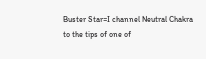Buster Star=I channel Neutral Chakra to the tips of one of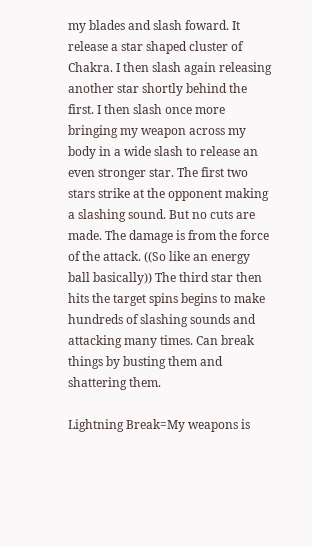my blades and slash foward. It release a star shaped cluster of Chakra. I then slash again releasing another star shortly behind the first. I then slash once more bringing my weapon across my body in a wide slash to release an even stronger star. The first two stars strike at the opponent making a slashing sound. But no cuts are made. The damage is from the force of the attack. ((So like an energy ball basically)) The third star then hits the target spins begins to make hundreds of slashing sounds and attacking many times. Can break things by busting them and shattering them.

Lightning Break=My weapons is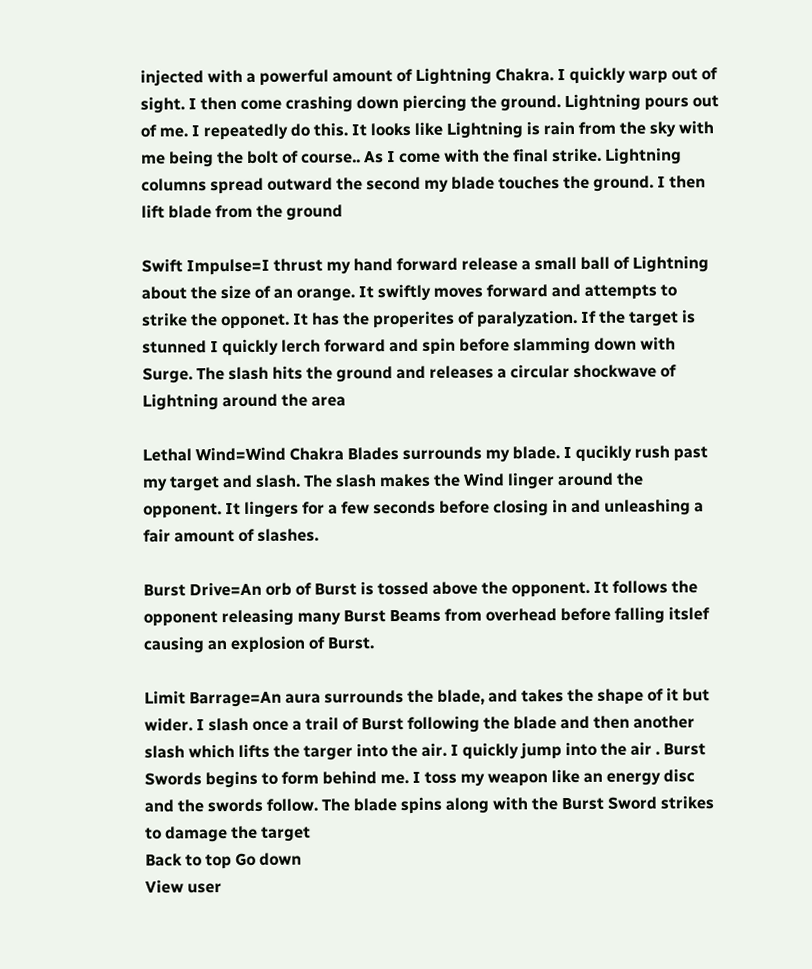injected with a powerful amount of Lightning Chakra. I quickly warp out of sight. I then come crashing down piercing the ground. Lightning pours out of me. I repeatedly do this. It looks like Lightning is rain from the sky with me being the bolt of course.. As I come with the final strike. Lightning columns spread outward the second my blade touches the ground. I then lift blade from the ground

Swift Impulse=I thrust my hand forward release a small ball of Lightning about the size of an orange. It swiftly moves forward and attempts to strike the opponet. It has the properites of paralyzation. If the target is stunned I quickly lerch forward and spin before slamming down with Surge. The slash hits the ground and releases a circular shockwave of Lightning around the area

Lethal Wind=Wind Chakra Blades surrounds my blade. I qucikly rush past my target and slash. The slash makes the Wind linger around the opponent. It lingers for a few seconds before closing in and unleashing a fair amount of slashes.

Burst Drive=An orb of Burst is tossed above the opponent. It follows the opponent releasing many Burst Beams from overhead before falling itslef causing an explosion of Burst.

Limit Barrage=An aura surrounds the blade, and takes the shape of it but wider. I slash once a trail of Burst following the blade and then another slash which lifts the targer into the air. I quickly jump into the air . Burst Swords begins to form behind me. I toss my weapon like an energy disc and the swords follow. The blade spins along with the Burst Sword strikes to damage the target
Back to top Go down
View user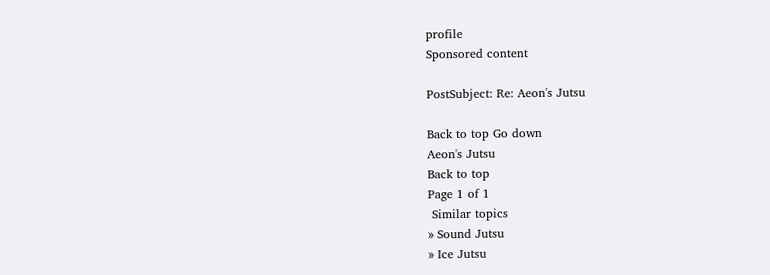profile
Sponsored content

PostSubject: Re: Aeon's Jutsu

Back to top Go down
Aeon's Jutsu
Back to top
Page 1 of 1
 Similar topics
» Sound Jutsu
» Ice Jutsu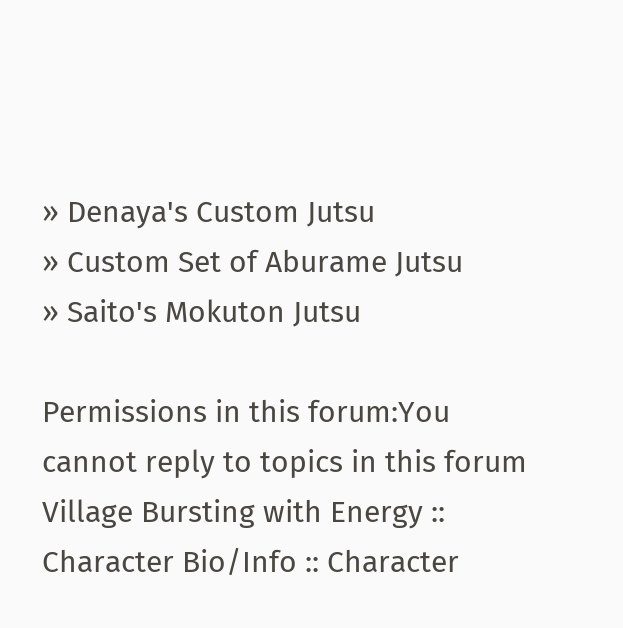» Denaya's Custom Jutsu
» Custom Set of Aburame Jutsu
» Saito's Mokuton Jutsu

Permissions in this forum:You cannot reply to topics in this forum
Village Bursting with Energy :: Character Bio/Info :: Character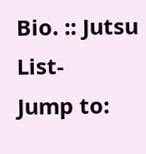Bio. :: Jutsu List-
Jump to: